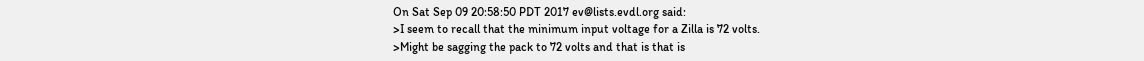On Sat Sep 09 20:58:50 PDT 2017 ev@lists.evdl.org said:
>I seem to recall that the minimum input voltage for a Zilla is 72 volts.
>Might be sagging the pack to 72 volts and that is that is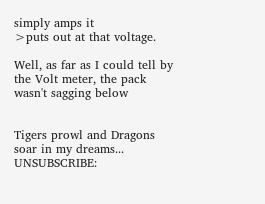simply amps it
>puts out at that voltage.

Well, as far as I could tell by the Volt meter, the pack wasn't sagging below


Tigers prowl and Dragons soar in my dreams...
UNSUBSCRIBE: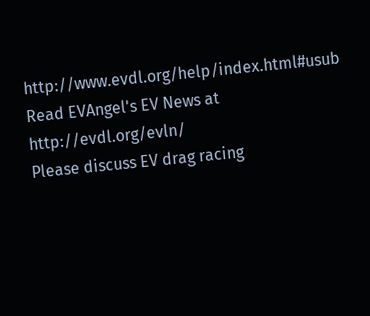http://www.evdl.org/help/index.html#usub
Read EVAngel's EV News at http://evdl.org/evln/
Please discuss EV drag racing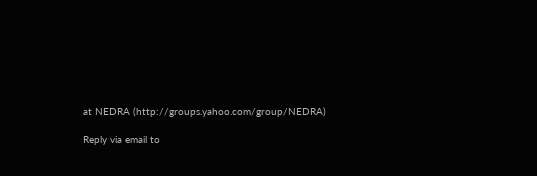at NEDRA (http://groups.yahoo.com/group/NEDRA)

Reply via email to